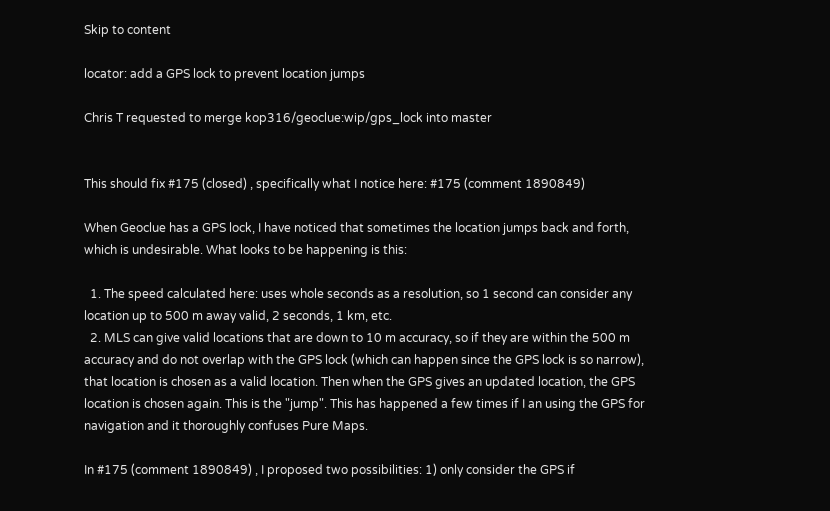Skip to content

locator: add a GPS lock to prevent location jumps

Chris T requested to merge kop316/geoclue:wip/gps_lock into master


This should fix #175 (closed) , specifically what I notice here: #175 (comment 1890849)

When Geoclue has a GPS lock, I have noticed that sometimes the location jumps back and forth, which is undesirable. What looks to be happening is this:

  1. The speed calculated here: uses whole seconds as a resolution, so 1 second can consider any location up to 500 m away valid, 2 seconds, 1 km, etc.
  2. MLS can give valid locations that are down to 10 m accuracy, so if they are within the 500 m accuracy and do not overlap with the GPS lock (which can happen since the GPS lock is so narrow), that location is chosen as a valid location. Then when the GPS gives an updated location, the GPS location is chosen again. This is the "jump". This has happened a few times if I an using the GPS for navigation and it thoroughly confuses Pure Maps.

In #175 (comment 1890849) , I proposed two possibilities: 1) only consider the GPS if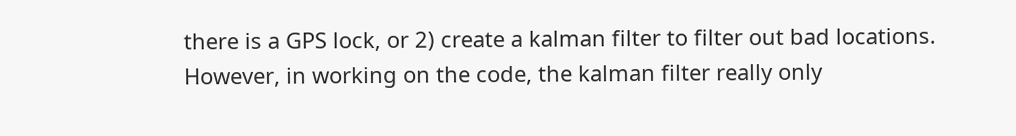there is a GPS lock, or 2) create a kalman filter to filter out bad locations. However, in working on the code, the kalman filter really only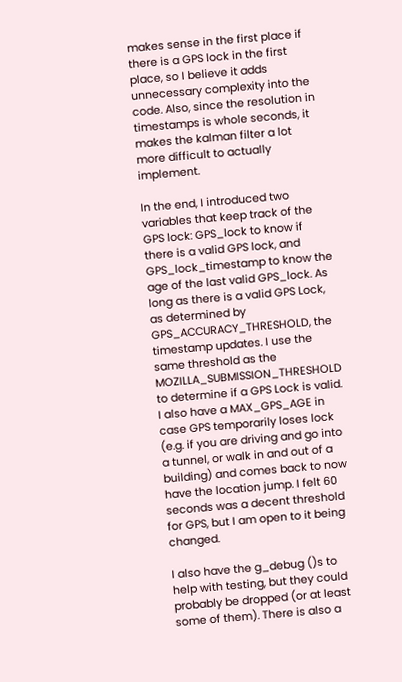makes sense in the first place if there is a GPS lock in the first place, so I believe it adds unnecessary complexity into the code. Also, since the resolution in timestamps is whole seconds, it makes the kalman filter a lot more difficult to actually implement.

In the end, I introduced two variables that keep track of the GPS lock: GPS_lock to know if there is a valid GPS lock, and GPS_lock_timestamp to know the age of the last valid GPS_lock. As long as there is a valid GPS Lock, as determined by GPS_ACCURACY_THRESHOLD, the timestamp updates. I use the same threshold as the MOZILLA_SUBMISSION_THRESHOLD to determine if a GPS Lock is valid. I also have a MAX_GPS_AGE in case GPS temporarily loses lock (e.g. if you are driving and go into a tunnel, or walk in and out of a building) and comes back to now have the location jump. I felt 60 seconds was a decent threshold for GPS, but I am open to it being changed.

I also have the g_debug ()s to help with testing, but they could probably be dropped (or at least some of them). There is also a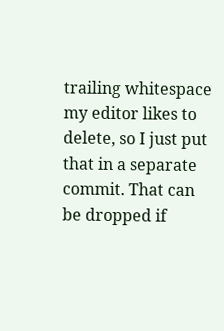trailing whitespace my editor likes to delete, so I just put that in a separate commit. That can be dropped if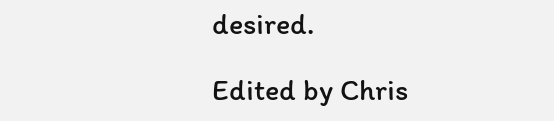desired.

Edited by Chris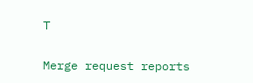T

Merge request reports